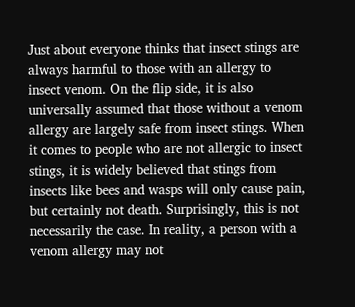Just about everyone thinks that insect stings are always harmful to those with an allergy to insect venom. On the flip side, it is also universally assumed that those without a venom allergy are largely safe from insect stings. When it comes to people who are not allergic to insect stings, it is widely believed that stings from insects like bees and wasps will only cause pain, but certainly not death. Surprisingly, this is not necessarily the case. In reality, a person with a venom allergy may not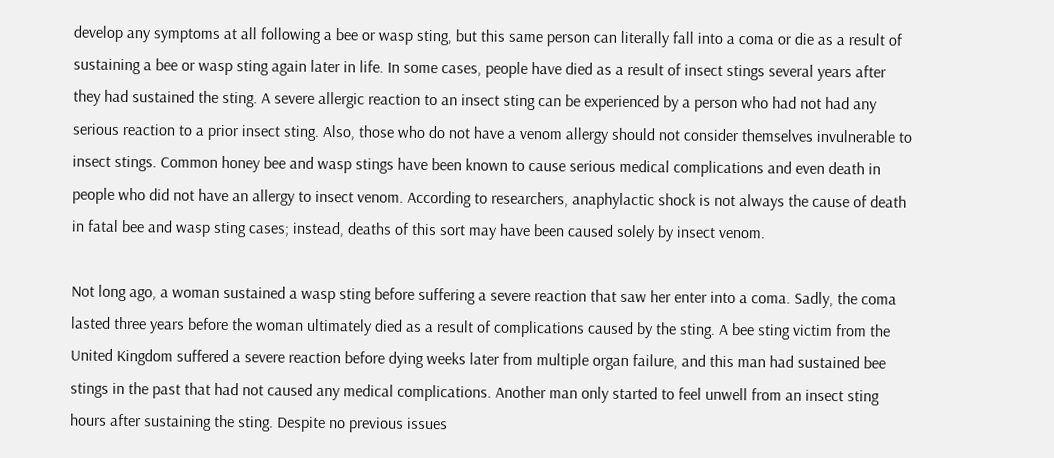develop any symptoms at all following a bee or wasp sting, but this same person can literally fall into a coma or die as a result of sustaining a bee or wasp sting again later in life. In some cases, people have died as a result of insect stings several years after they had sustained the sting. A severe allergic reaction to an insect sting can be experienced by a person who had not had any serious reaction to a prior insect sting. Also, those who do not have a venom allergy should not consider themselves invulnerable to insect stings. Common honey bee and wasp stings have been known to cause serious medical complications and even death in people who did not have an allergy to insect venom. According to researchers, anaphylactic shock is not always the cause of death in fatal bee and wasp sting cases; instead, deaths of this sort may have been caused solely by insect venom.

Not long ago, a woman sustained a wasp sting before suffering a severe reaction that saw her enter into a coma. Sadly, the coma lasted three years before the woman ultimately died as a result of complications caused by the sting. A bee sting victim from the United Kingdom suffered a severe reaction before dying weeks later from multiple organ failure, and this man had sustained bee stings in the past that had not caused any medical complications. Another man only started to feel unwell from an insect sting hours after sustaining the sting. Despite no previous issues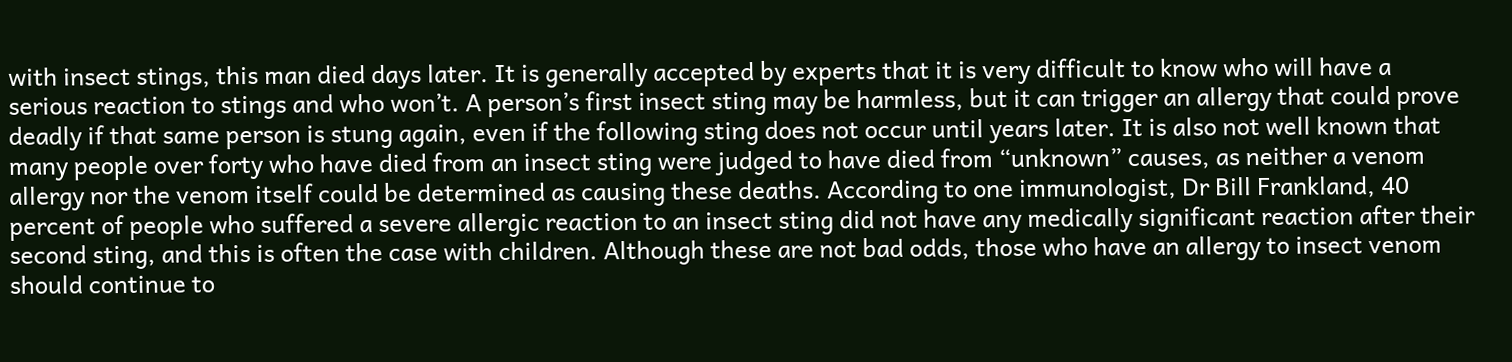with insect stings, this man died days later. It is generally accepted by experts that it is very difficult to know who will have a serious reaction to stings and who won’t. A person’s first insect sting may be harmless, but it can trigger an allergy that could prove deadly if that same person is stung again, even if the following sting does not occur until years later. It is also not well known that many people over forty who have died from an insect sting were judged to have died from “unknown” causes, as neither a venom allergy nor the venom itself could be determined as causing these deaths. According to one immunologist, Dr Bill Frankland, 40 percent of people who suffered a severe allergic reaction to an insect sting did not have any medically significant reaction after their second sting, and this is often the case with children. Although these are not bad odds, those who have an allergy to insect venom should continue to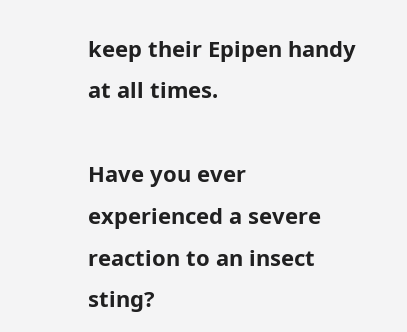keep their Epipen handy at all times.

Have you ever experienced a severe reaction to an insect sting?